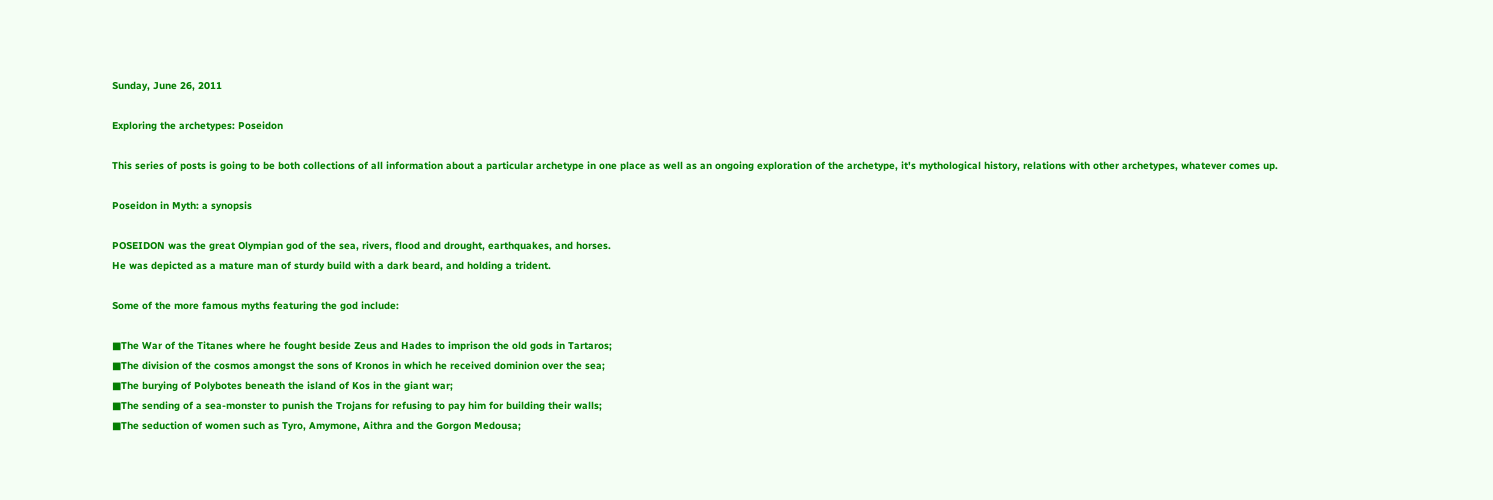Sunday, June 26, 2011

Exploring the archetypes: Poseidon

This series of posts is going to be both collections of all information about a particular archetype in one place as well as an ongoing exploration of the archetype, it's mythological history, relations with other archetypes, whatever comes up.

Poseidon in Myth: a synopsis

POSEIDON was the great Olympian god of the sea, rivers, flood and drought, earthquakes, and horses.
He was depicted as a mature man of sturdy build with a dark beard, and holding a trident.

Some of the more famous myths featuring the god include:

■The War of the Titanes where he fought beside Zeus and Hades to imprison the old gods in Tartaros;
■The division of the cosmos amongst the sons of Kronos in which he received dominion over the sea;
■The burying of Polybotes beneath the island of Kos in the giant war;
■The sending of a sea-monster to punish the Trojans for refusing to pay him for building their walls;
■The seduction of women such as Tyro, Amymone, Aithra and the Gorgon Medousa;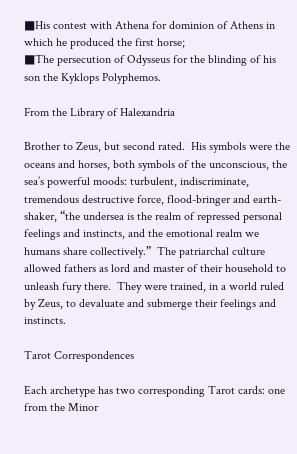■His contest with Athena for dominion of Athens in which he produced the first horse;
■The persecution of Odysseus for the blinding of his son the Kyklops Polyphemos.

From the Library of Halexandria

Brother to Zeus, but second rated.  His symbols were the oceans and horses, both symbols of the unconscious, the sea’s powerful moods: turbulent, indiscriminate, tremendous destructive force, flood-bringer and earth-shaker, “the undersea is the realm of repressed personal feelings and instincts, and the emotional realm we humans share collectively.”  The patriarchal culture allowed fathers as lord and master of their household to unleash fury there.  They were trained, in a world ruled by Zeus, to devaluate and submerge their feelings and instincts.

Tarot Correspondences

Each archetype has two corresponding Tarot cards: one from the Minor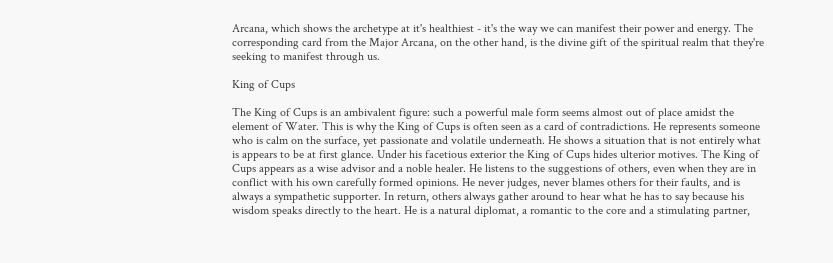Arcana, which shows the archetype at it's healthiest - it's the way we can manifest their power and energy. The corresponding card from the Major Arcana, on the other hand, is the divine gift of the spiritual realm that they're seeking to manifest through us.

King of Cups

The King of Cups is an ambivalent figure: such a powerful male form seems almost out of place amidst the element of Water. This is why the King of Cups is often seen as a card of contradictions. He represents someone who is calm on the surface, yet passionate and volatile underneath. He shows a situation that is not entirely what is appears to be at first glance. Under his facetious exterior the King of Cups hides ulterior motives. The King of Cups appears as a wise advisor and a noble healer. He listens to the suggestions of others, even when they are in conflict with his own carefully formed opinions. He never judges, never blames others for their faults, and is always a sympathetic supporter. In return, others always gather around to hear what he has to say because his wisdom speaks directly to the heart. He is a natural diplomat, a romantic to the core and a stimulating partner,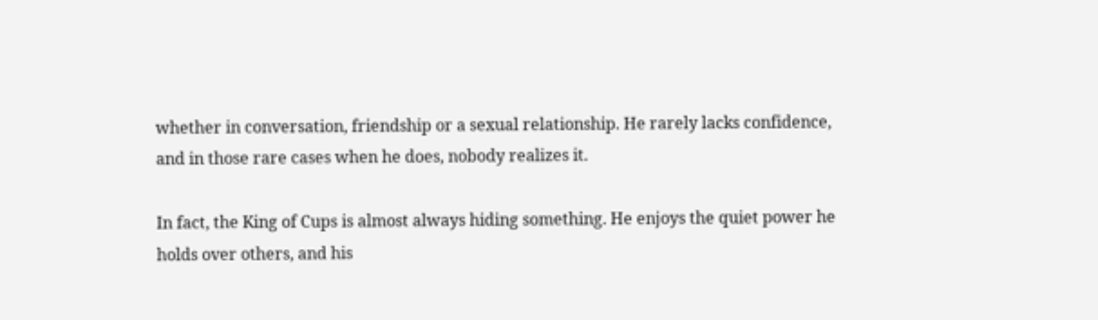whether in conversation, friendship or a sexual relationship. He rarely lacks confidence, and in those rare cases when he does, nobody realizes it.

In fact, the King of Cups is almost always hiding something. He enjoys the quiet power he holds over others, and his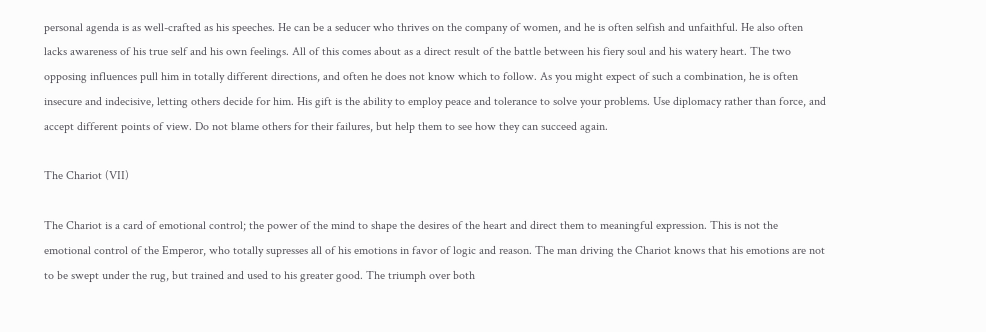personal agenda is as well-crafted as his speeches. He can be a seducer who thrives on the company of women, and he is often selfish and unfaithful. He also often lacks awareness of his true self and his own feelings. All of this comes about as a direct result of the battle between his fiery soul and his watery heart. The two opposing influences pull him in totally different directions, and often he does not know which to follow. As you might expect of such a combination, he is often insecure and indecisive, letting others decide for him. His gift is the ability to employ peace and tolerance to solve your problems. Use diplomacy rather than force, and accept different points of view. Do not blame others for their failures, but help them to see how they can succeed again.

The Chariot (VII)

The Chariot is a card of emotional control; the power of the mind to shape the desires of the heart and direct them to meaningful expression. This is not the emotional control of the Emperor, who totally supresses all of his emotions in favor of logic and reason. The man driving the Chariot knows that his emotions are not to be swept under the rug, but trained and used to his greater good. The triumph over both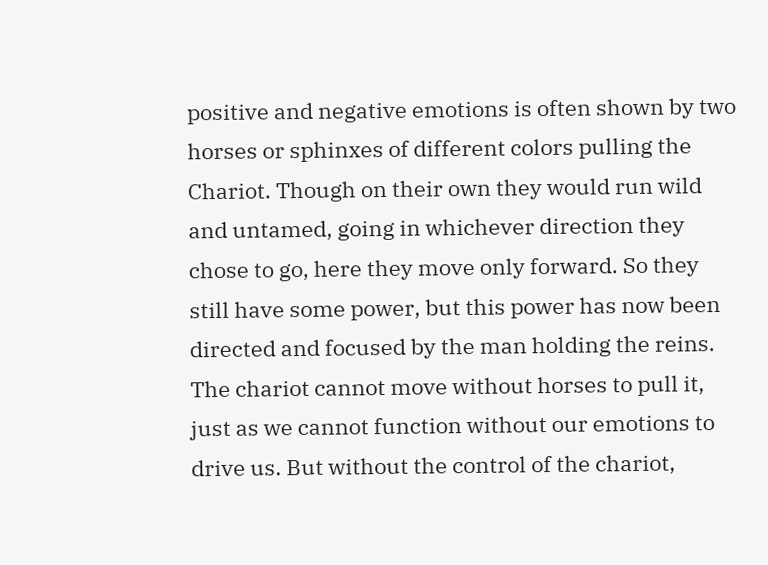positive and negative emotions is often shown by two horses or sphinxes of different colors pulling the Chariot. Though on their own they would run wild and untamed, going in whichever direction they chose to go, here they move only forward. So they still have some power, but this power has now been directed and focused by the man holding the reins. The chariot cannot move without horses to pull it, just as we cannot function without our emotions to drive us. But without the control of the chariot,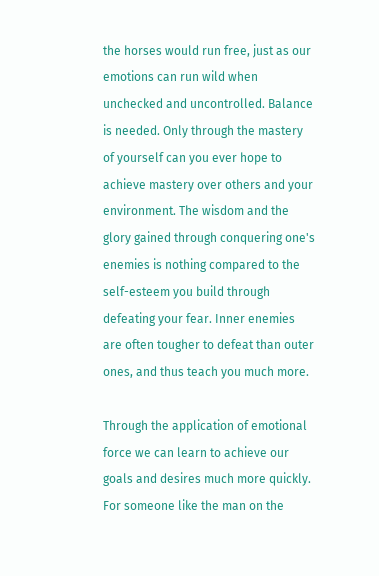the horses would run free, just as our emotions can run wild when unchecked and uncontrolled. Balance is needed. Only through the mastery of yourself can you ever hope to achieve mastery over others and your environment. The wisdom and the glory gained through conquering one's enemies is nothing compared to the self-esteem you build through defeating your fear. Inner enemies are often tougher to defeat than outer ones, and thus teach you much more.

Through the application of emotional force we can learn to achieve our goals and desires much more quickly. For someone like the man on the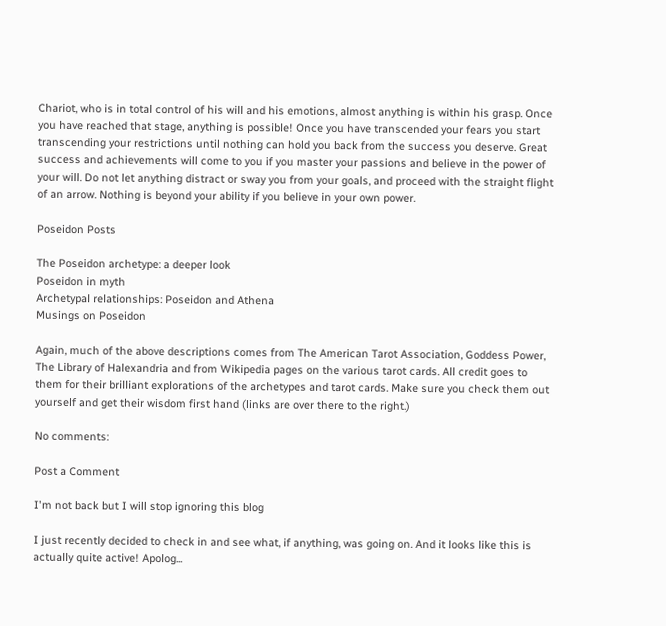Chariot, who is in total control of his will and his emotions, almost anything is within his grasp. Once you have reached that stage, anything is possible! Once you have transcended your fears you start transcending your restrictions until nothing can hold you back from the success you deserve. Great success and achievements will come to you if you master your passions and believe in the power of your will. Do not let anything distract or sway you from your goals, and proceed with the straight flight of an arrow. Nothing is beyond your ability if you believe in your own power.

Poseidon Posts

The Poseidon archetype: a deeper look
Poseidon in myth
Archetypal relationships: Poseidon and Athena
Musings on Poseidon

Again, much of the above descriptions comes from The American Tarot Association, Goddess Power, The Library of Halexandria and from Wikipedia pages on the various tarot cards. All credit goes to them for their brilliant explorations of the archetypes and tarot cards. Make sure you check them out yourself and get their wisdom first hand (links are over there to the right.)

No comments:

Post a Comment

I'm not back but I will stop ignoring this blog

I just recently decided to check in and see what, if anything, was going on. And it looks like this is actually quite active! Apolog...